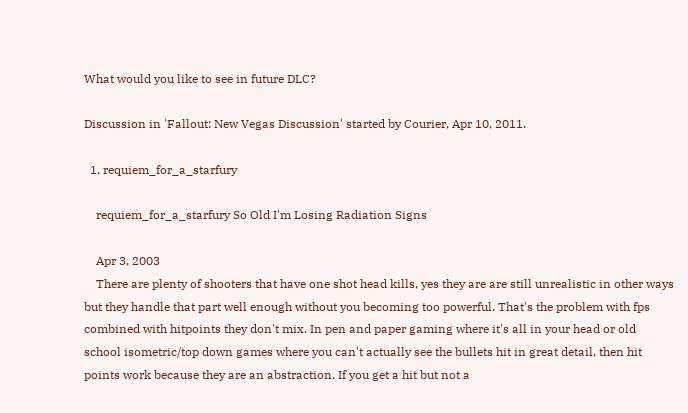What would you like to see in future DLC?

Discussion in 'Fallout: New Vegas Discussion' started by Courier, Apr 10, 2011.

  1. requiem_for_a_starfury

    requiem_for_a_starfury So Old I'm Losing Radiation Signs

    Apr 3, 2003
    There are plenty of shooters that have one shot head kills, yes they are are still unrealistic in other ways but they handle that part well enough without you becoming too powerful. That's the problem with fps combined with hitpoints they don't mix. In pen and paper gaming where it's all in your head or old school isometric/top down games where you can't actually see the bullets hit in great detail, then hit points work because they are an abstraction. If you get a hit but not a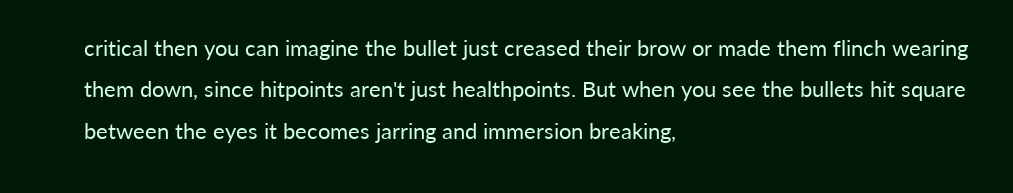critical then you can imagine the bullet just creased their brow or made them flinch wearing them down, since hitpoints aren't just healthpoints. But when you see the bullets hit square between the eyes it becomes jarring and immersion breaking,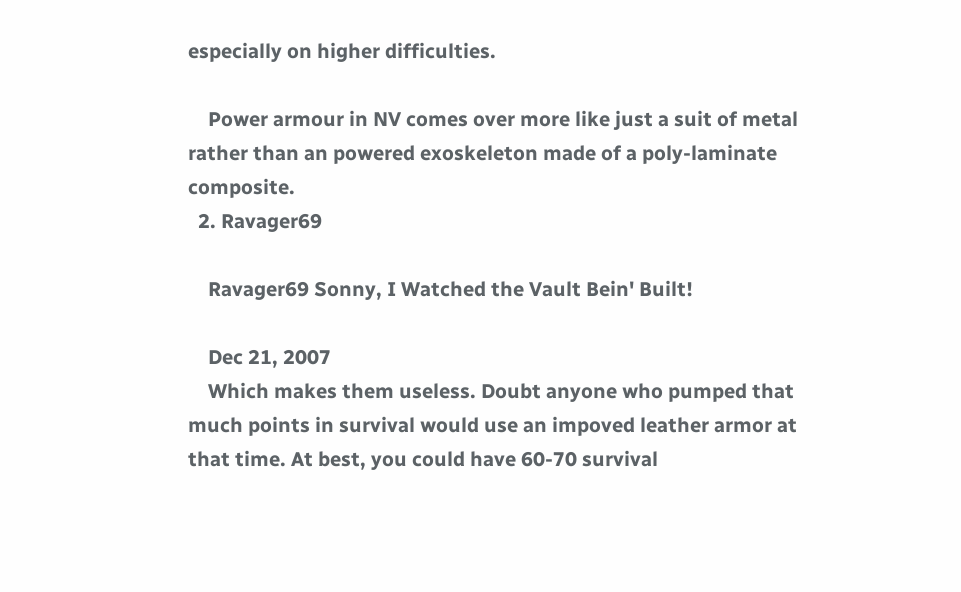especially on higher difficulties.

    Power armour in NV comes over more like just a suit of metal rather than an powered exoskeleton made of a poly-laminate composite.
  2. Ravager69

    Ravager69 Sonny, I Watched the Vault Bein' Built!

    Dec 21, 2007
    Which makes them useless. Doubt anyone who pumped that much points in survival would use an impoved leather armor at that time. At best, you could have 60-70 survival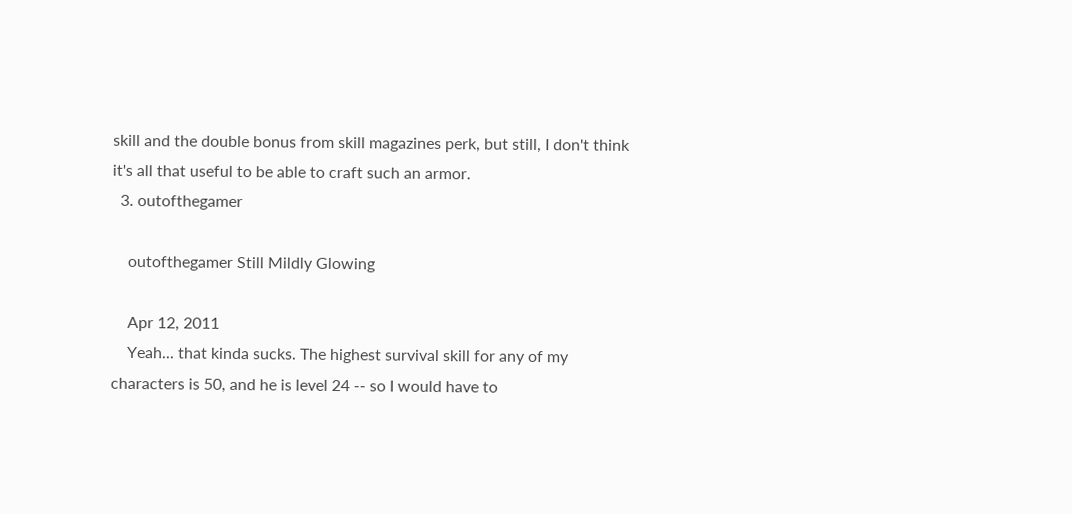skill and the double bonus from skill magazines perk, but still, I don't think it's all that useful to be able to craft such an armor.
  3. outofthegamer

    outofthegamer Still Mildly Glowing

    Apr 12, 2011
    Yeah... that kinda sucks. The highest survival skill for any of my characters is 50, and he is level 24 -- so I would have to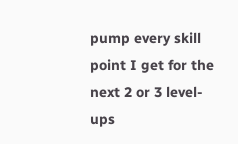pump every skill point I get for the next 2 or 3 level-ups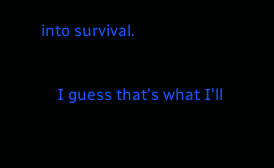into survival.

    I guess that's what I'll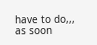have to do,,, as soon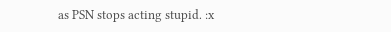as PSN stops acting stupid. :x